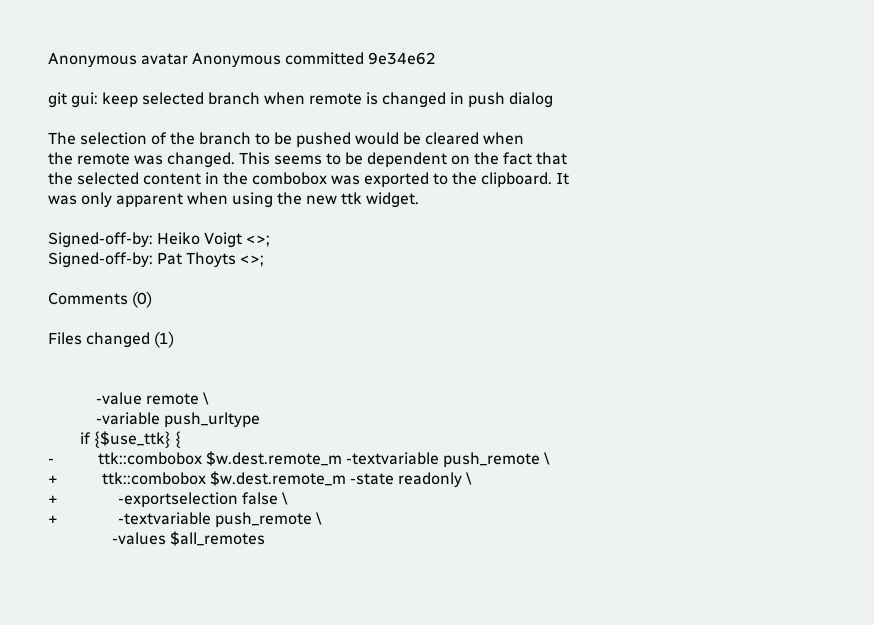Anonymous avatar Anonymous committed 9e34e62

git gui: keep selected branch when remote is changed in push dialog

The selection of the branch to be pushed would be cleared when
the remote was changed. This seems to be dependent on the fact that
the selected content in the combobox was exported to the clipboard. It
was only apparent when using the new ttk widget.

Signed-off-by: Heiko Voigt <>;
Signed-off-by: Pat Thoyts <>;

Comments (0)

Files changed (1)


            -value remote \
            -variable push_urltype
        if {$use_ttk} {
-           ttk::combobox $w.dest.remote_m -textvariable push_remote \
+           ttk::combobox $w.dest.remote_m -state readonly \
+               -exportselection false \
+               -textvariable push_remote \
                -values $all_remotes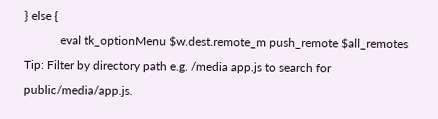} else {
            eval tk_optionMenu $w.dest.remote_m push_remote $all_remotes
Tip: Filter by directory path e.g. /media app.js to search for public/media/app.js.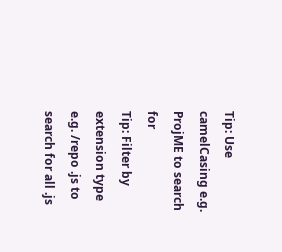Tip: Use camelCasing e.g. ProjME to search for
Tip: Filter by extension type e.g. /repo .js to search for all .js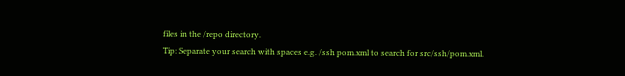files in the /repo directory.
Tip: Separate your search with spaces e.g. /ssh pom.xml to search for src/ssh/pom.xml.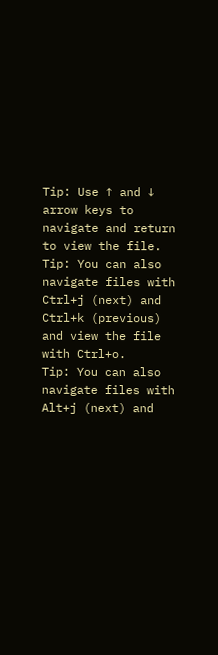Tip: Use ↑ and ↓ arrow keys to navigate and return to view the file.
Tip: You can also navigate files with Ctrl+j (next) and Ctrl+k (previous) and view the file with Ctrl+o.
Tip: You can also navigate files with Alt+j (next) and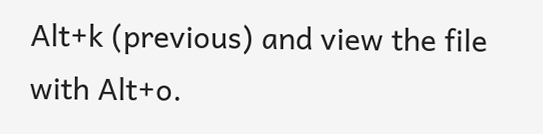Alt+k (previous) and view the file with Alt+o.